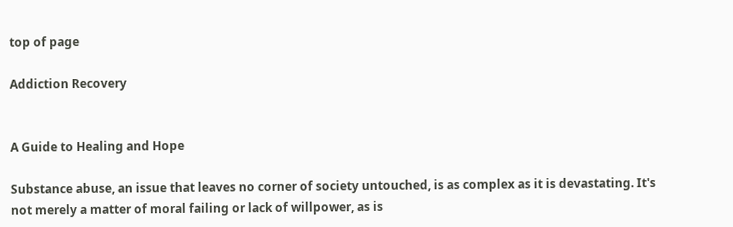top of page

Addiction Recovery


A Guide to Healing and Hope

Substance abuse, an issue that leaves no corner of society untouched, is as complex as it is devastating. It's not merely a matter of moral failing or lack of willpower, as is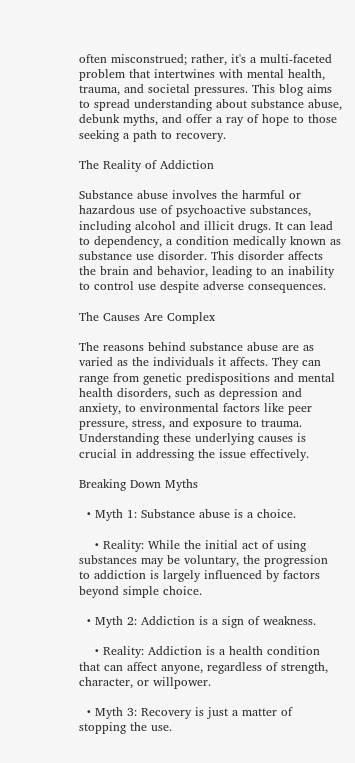often misconstrued; rather, it's a multi-faceted problem that intertwines with mental health, trauma, and societal pressures. This blog aims to spread understanding about substance abuse, debunk myths, and offer a ray of hope to those seeking a path to recovery.

The Reality of Addiction

Substance abuse involves the harmful or hazardous use of psychoactive substances, including alcohol and illicit drugs. It can lead to dependency, a condition medically known as substance use disorder. This disorder affects the brain and behavior, leading to an inability to control use despite adverse consequences.

The Causes Are Complex

The reasons behind substance abuse are as varied as the individuals it affects. They can range from genetic predispositions and mental health disorders, such as depression and anxiety, to environmental factors like peer pressure, stress, and exposure to trauma. Understanding these underlying causes is crucial in addressing the issue effectively.

Breaking Down Myths

  • Myth 1: Substance abuse is a choice.

    • Reality: While the initial act of using substances may be voluntary, the progression to addiction is largely influenced by factors beyond simple choice.

  • Myth 2: Addiction is a sign of weakness.

    • Reality: Addiction is a health condition that can affect anyone, regardless of strength, character, or willpower.

  • Myth 3: Recovery is just a matter of stopping the use.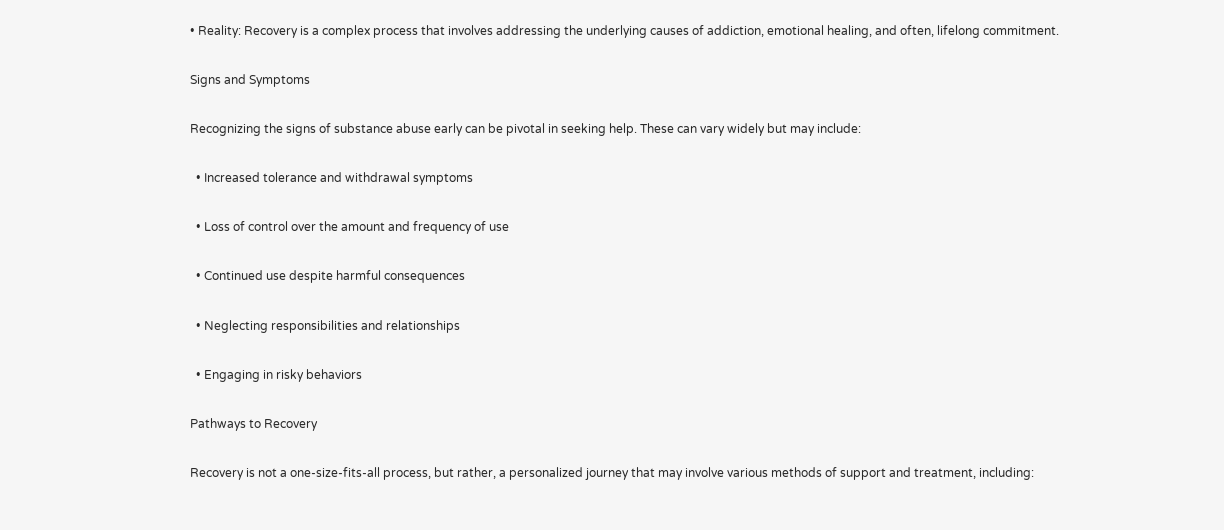• Reality: Recovery is a complex process that involves addressing the underlying causes of addiction, emotional healing, and often, lifelong commitment.

Signs and Symptoms

Recognizing the signs of substance abuse early can be pivotal in seeking help. These can vary widely but may include:

  • Increased tolerance and withdrawal symptoms

  • Loss of control over the amount and frequency of use

  • Continued use despite harmful consequences

  • Neglecting responsibilities and relationships

  • Engaging in risky behaviors

Pathways to Recovery

Recovery is not a one-size-fits-all process, but rather, a personalized journey that may involve various methods of support and treatment, including: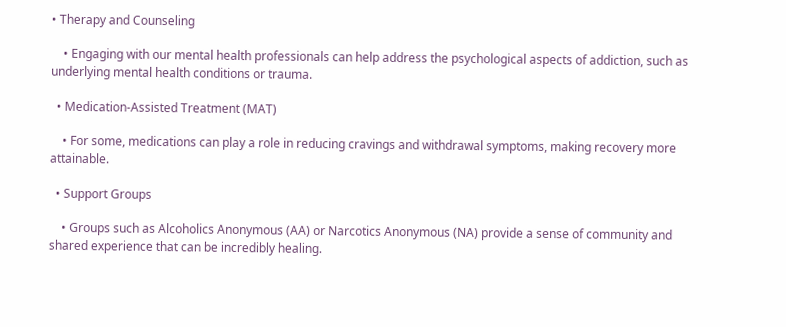• Therapy and Counseling

    • Engaging with our mental health professionals can help address the psychological aspects of addiction, such as underlying mental health conditions or trauma.

  • Medication-Assisted Treatment (MAT)

    • For some, medications can play a role in reducing cravings and withdrawal symptoms, making recovery more attainable.

  • Support Groups

    • Groups such as Alcoholics Anonymous (AA) or Narcotics Anonymous (NA) provide a sense of community and shared experience that can be incredibly healing.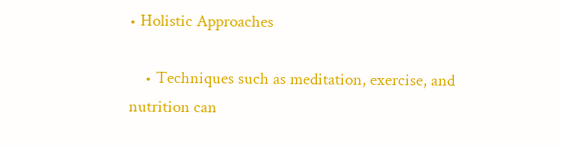• Holistic Approaches

    • Techniques such as meditation, exercise, and nutrition can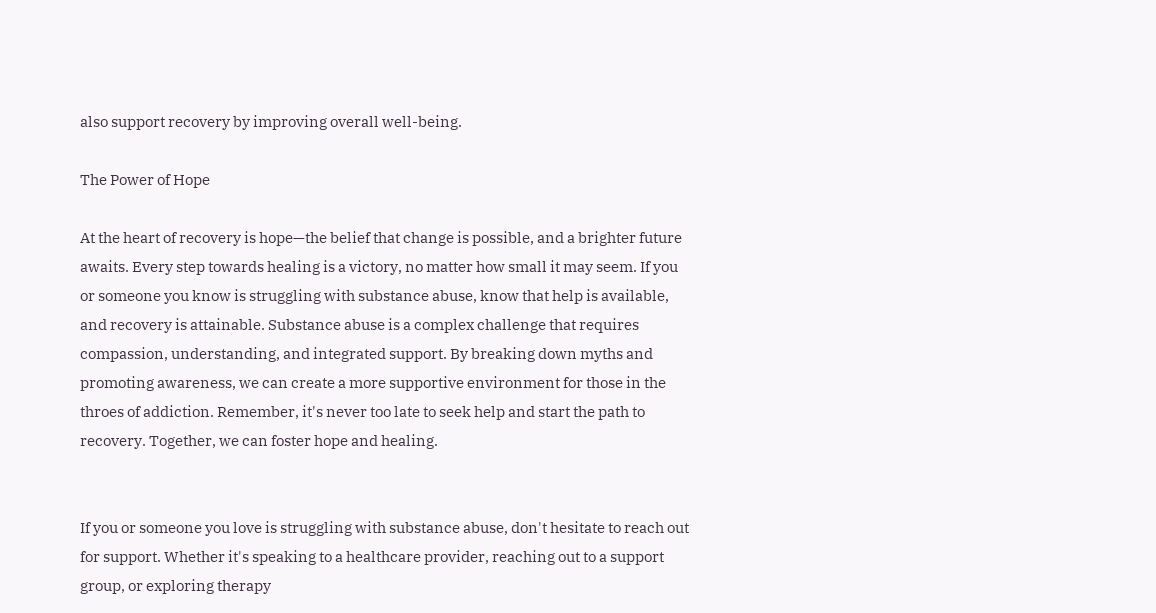also support recovery by improving overall well-being.

The Power of Hope

At the heart of recovery is hope—the belief that change is possible, and a brighter future awaits. Every step towards healing is a victory, no matter how small it may seem. If you or someone you know is struggling with substance abuse, know that help is available, and recovery is attainable. Substance abuse is a complex challenge that requires compassion, understanding, and integrated support. By breaking down myths and promoting awareness, we can create a more supportive environment for those in the throes of addiction. Remember, it's never too late to seek help and start the path to recovery. Together, we can foster hope and healing.


If you or someone you love is struggling with substance abuse, don't hesitate to reach out for support. Whether it's speaking to a healthcare provider, reaching out to a support group, or exploring therapy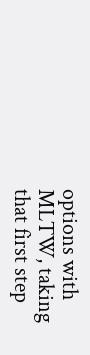options with MLTW, taking that first step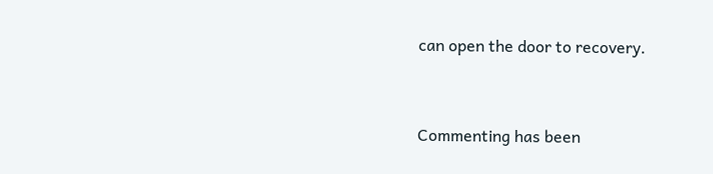can open the door to recovery.


Commenting has been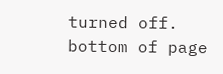turned off.
bottom of page